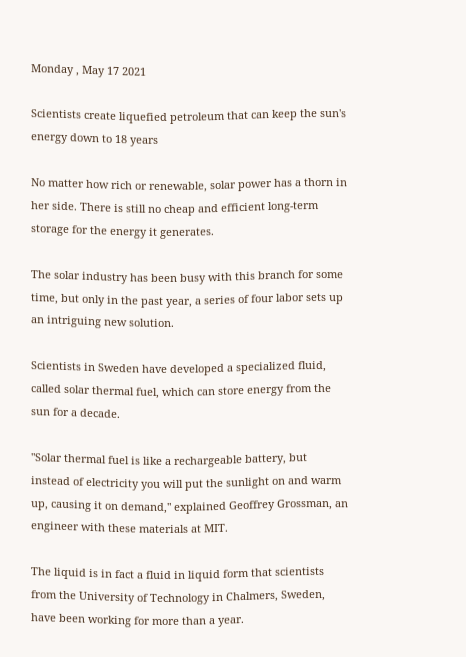Monday , May 17 2021

Scientists create liquefied petroleum that can keep the sun's energy down to 18 years

No matter how rich or renewable, solar power has a thorn in her side. There is still no cheap and efficient long-term storage for the energy it generates.

The solar industry has been busy with this branch for some time, but only in the past year, a series of four labor sets up an intriguing new solution.

Scientists in Sweden have developed a specialized fluid, called solar thermal fuel, which can store energy from the sun for a decade.

"Solar thermal fuel is like a rechargeable battery, but instead of electricity you will put the sunlight on and warm up, causing it on demand," explained Geoffrey Grossman, an engineer with these materials at MIT.

The liquid is in fact a fluid in liquid form that scientists from the University of Technology in Chalmers, Sweden, have been working for more than a year.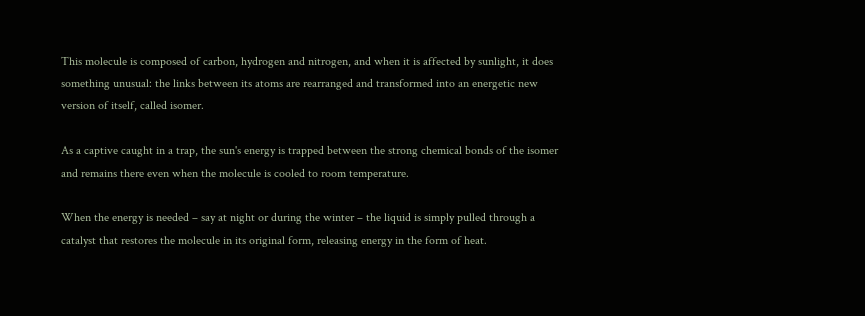This molecule is composed of carbon, hydrogen and nitrogen, and when it is affected by sunlight, it does something unusual: the links between its atoms are rearranged and transformed into an energetic new version of itself, called isomer.

As a captive caught in a trap, the sun's energy is trapped between the strong chemical bonds of the isomer and remains there even when the molecule is cooled to room temperature.

When the energy is needed – say at night or during the winter – the liquid is simply pulled through a catalyst that restores the molecule in its original form, releasing energy in the form of heat.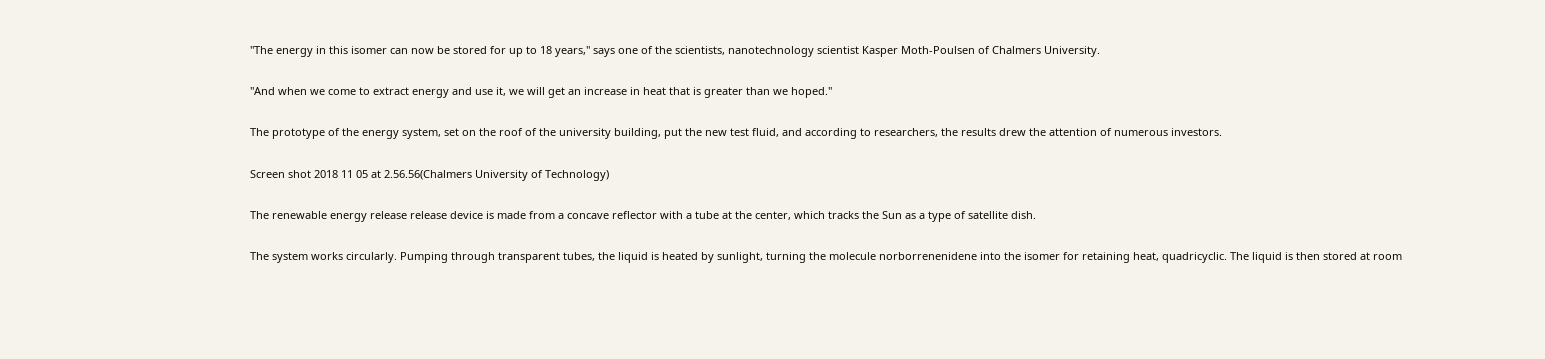"The energy in this isomer can now be stored for up to 18 years," says one of the scientists, nanotechnology scientist Kasper Moth-Poulsen of Chalmers University.

"And when we come to extract energy and use it, we will get an increase in heat that is greater than we hoped."

The prototype of the energy system, set on the roof of the university building, put the new test fluid, and according to researchers, the results drew the attention of numerous investors.

Screen shot 2018 11 05 at 2.56.56(Chalmers University of Technology)

The renewable energy release release device is made from a concave reflector with a tube at the center, which tracks the Sun as a type of satellite dish.

The system works circularly. Pumping through transparent tubes, the liquid is heated by sunlight, turning the molecule norborrenenidene into the isomer for retaining heat, quadricyclic. The liquid is then stored at room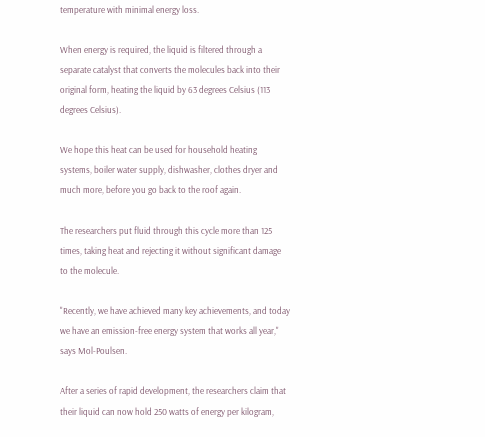temperature with minimal energy loss.

When energy is required, the liquid is filtered through a separate catalyst that converts the molecules back into their original form, heating the liquid by 63 degrees Celsius (113 degrees Celsius).

We hope this heat can be used for household heating systems, boiler water supply, dishwasher, clothes dryer and much more, before you go back to the roof again.

The researchers put fluid through this cycle more than 125 times, taking heat and rejecting it without significant damage to the molecule.

"Recently, we have achieved many key achievements, and today we have an emission-free energy system that works all year," says Mol-Poulsen.

After a series of rapid development, the researchers claim that their liquid can now hold 250 watts of energy per kilogram,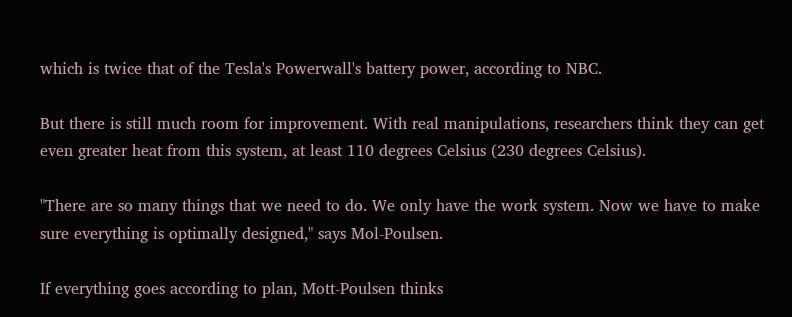which is twice that of the Tesla's Powerwall's battery power, according to NBC.

But there is still much room for improvement. With real manipulations, researchers think they can get even greater heat from this system, at least 110 degrees Celsius (230 degrees Celsius).

"There are so many things that we need to do. We only have the work system. Now we have to make sure everything is optimally designed," says Mol-Poulsen.

If everything goes according to plan, Mott-Poulsen thinks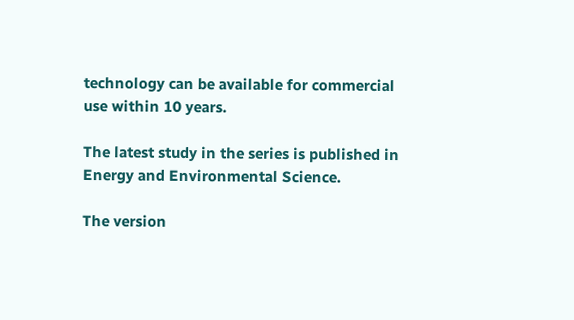technology can be available for commercial use within 10 years.

The latest study in the series is published in Energy and Environmental Science.

The version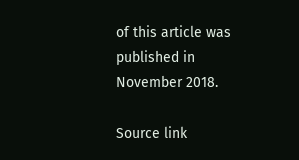of this article was published in November 2018.

Source link